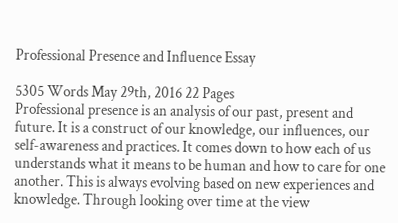Professional Presence and Influence Essay

5305 Words May 29th, 2016 22 Pages
Professional presence is an analysis of our past, present and future. It is a construct of our knowledge, our influences, our self-awareness and practices. It comes down to how each of us understands what it means to be human and how to care for one another. This is always evolving based on new experiences and knowledge. Through looking over time at the view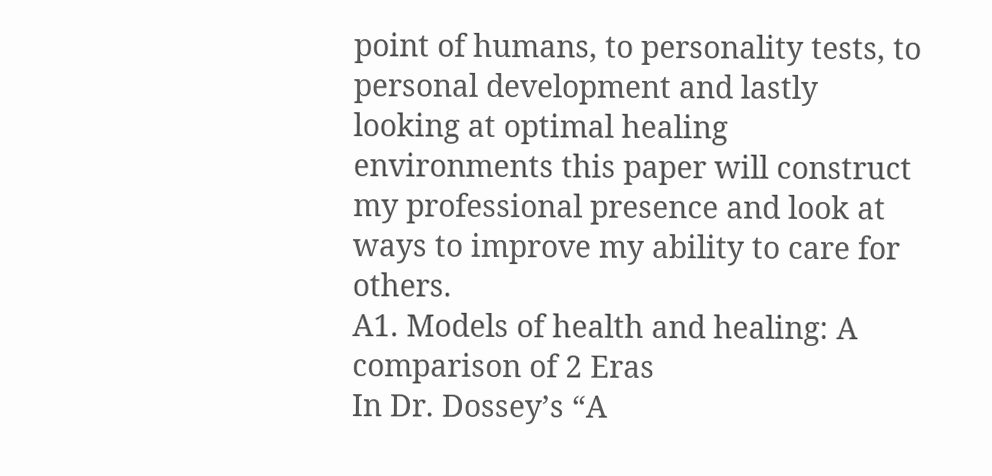point of humans, to personality tests, to personal development and lastly looking at optimal healing environments this paper will construct my professional presence and look at ways to improve my ability to care for others.
A1. Models of health and healing: A comparison of 2 Eras
In Dr. Dossey’s “A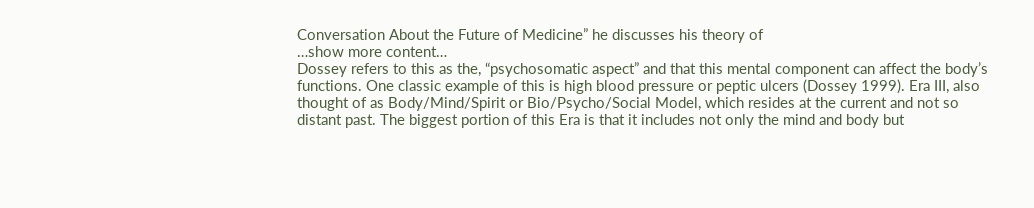Conversation About the Future of Medicine” he discusses his theory of
…show more content…
Dossey refers to this as the, “psychosomatic aspect” and that this mental component can affect the body’s functions. One classic example of this is high blood pressure or peptic ulcers (Dossey 1999). Era III, also thought of as Body/Mind/Spirit or Bio/Psycho/Social Model, which resides at the current and not so distant past. The biggest portion of this Era is that it includes not only the mind and body but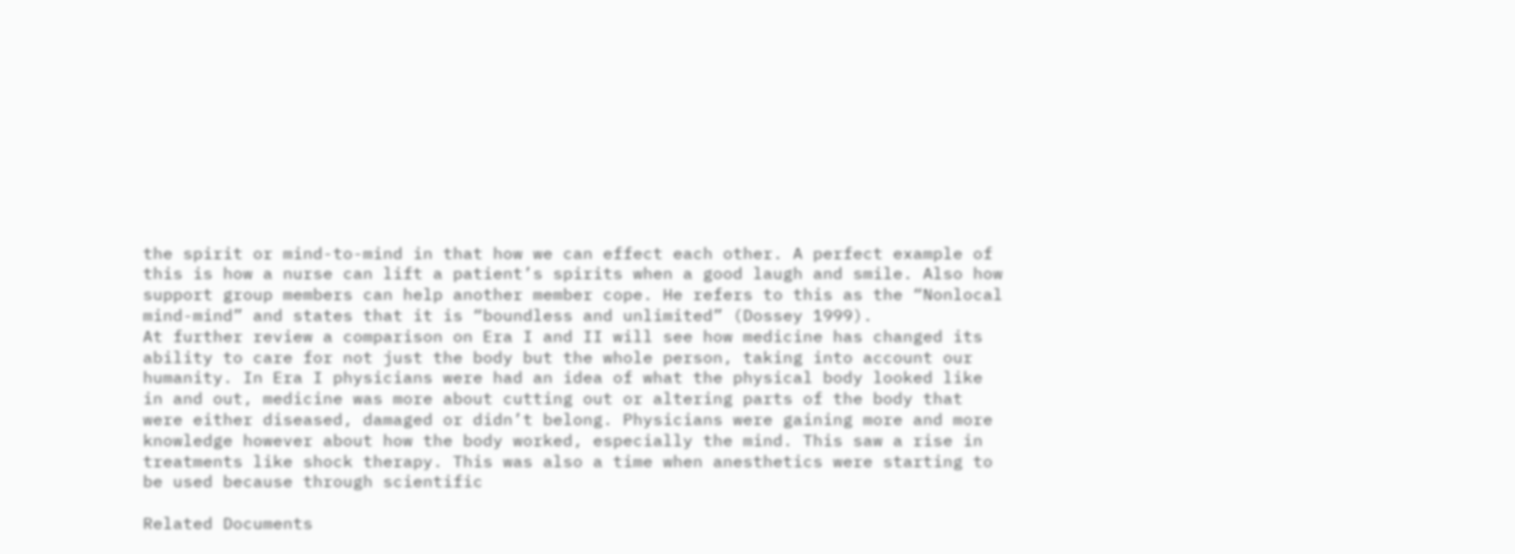the spirit or mind-to-mind in that how we can effect each other. A perfect example of this is how a nurse can lift a patient’s spirits when a good laugh and smile. Also how support group members can help another member cope. He refers to this as the “Nonlocal mind-mind” and states that it is “boundless and unlimited” (Dossey 1999).
At further review a comparison on Era I and II will see how medicine has changed its ability to care for not just the body but the whole person, taking into account our humanity. In Era I physicians were had an idea of what the physical body looked like in and out, medicine was more about cutting out or altering parts of the body that were either diseased, damaged or didn’t belong. Physicians were gaining more and more knowledge however about how the body worked, especially the mind. This saw a rise in treatments like shock therapy. This was also a time when anesthetics were starting to be used because through scientific

Related Documents